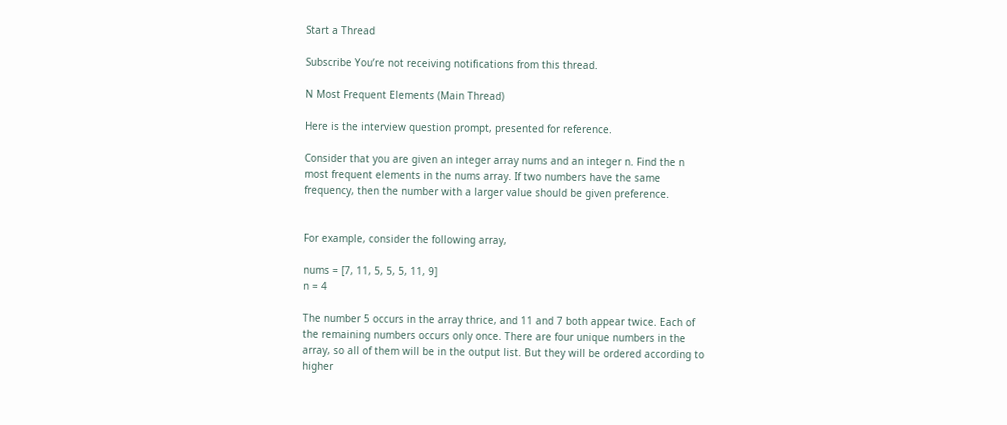Start a Thread

Subscribe You’re not receiving notifications from this thread.

N Most Frequent Elements (Main Thread)

Here is the interview question prompt, presented for reference.

Consider that you are given an integer array nums and an integer n. Find the n most frequent elements in the nums array. If two numbers have the same frequency, then the number with a larger value should be given preference.


For example, consider the following array,

nums = [7, 11, 5, 5, 5, 11, 9]
n = 4

The number 5 occurs in the array thrice, and 11 and 7 both appear twice. Each of the remaining numbers occurs only once. There are four unique numbers in the array, so all of them will be in the output list. But they will be ordered according to higher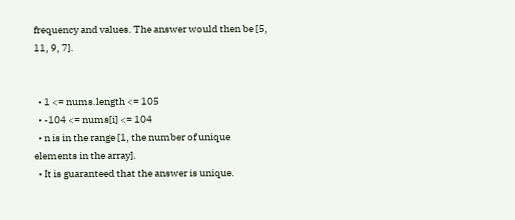frequency and values. The answer would then be [5, 11, 9, 7].


  • 1 <= nums.length <= 105
  • -104 <= nums[i] <= 104
  • n is in the range [1, the number of unique elements in the array].
  • It is guaranteed that the answer is unique.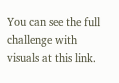You can see the full challenge with visuals at this link.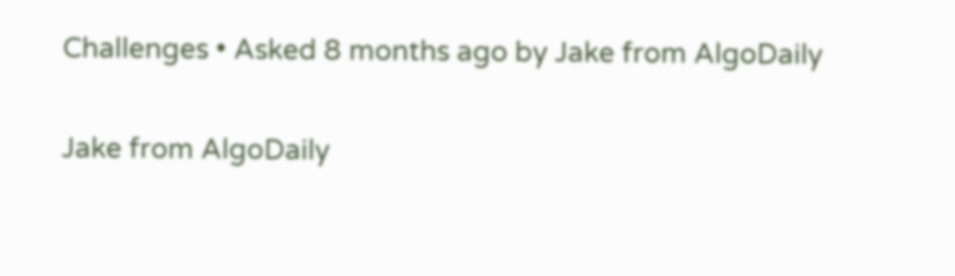Challenges • Asked 8 months ago by Jake from AlgoDaily

Jake from AlgoDaily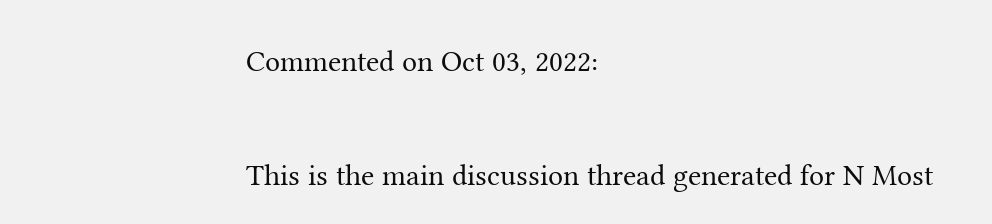Commented on Oct 03, 2022:

This is the main discussion thread generated for N Most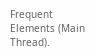Frequent Elements (Main Thread).